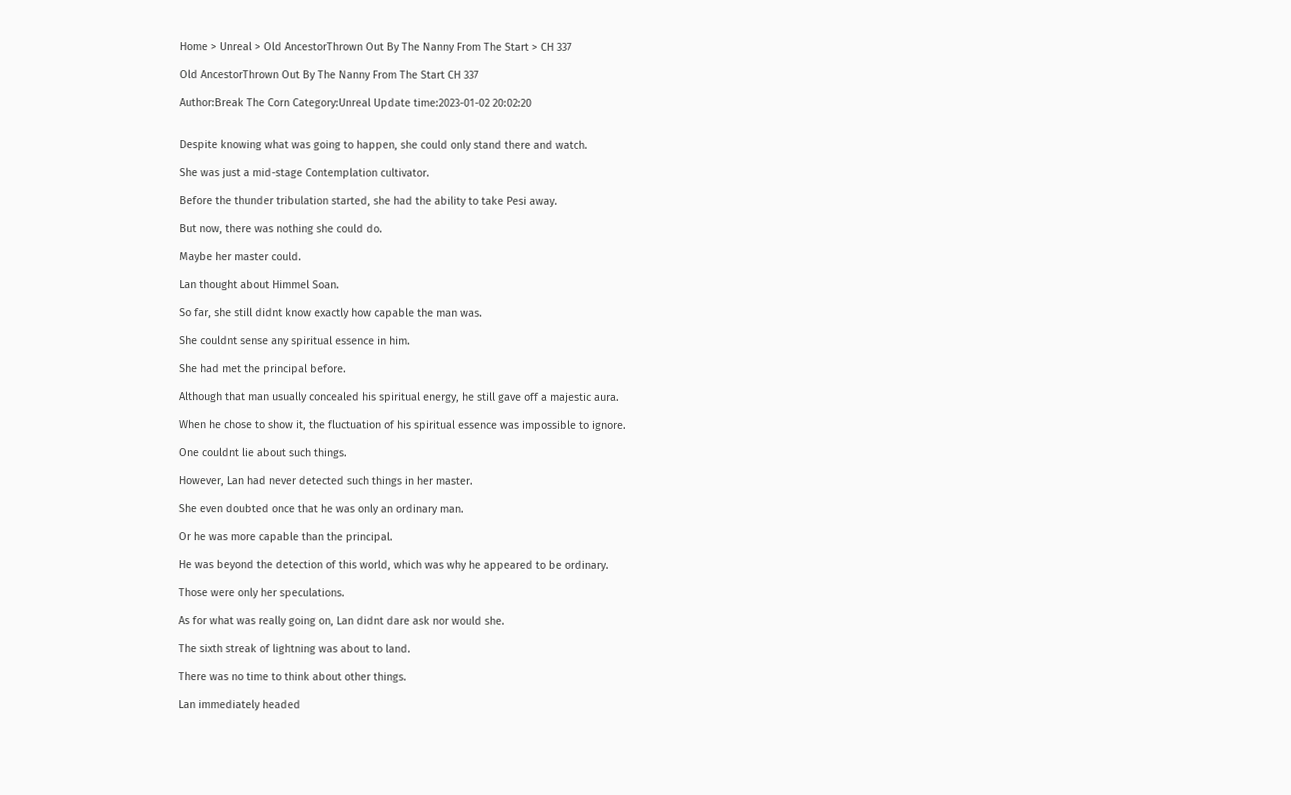Home > Unreal > Old AncestorThrown Out By The Nanny From The Start > CH 337

Old AncestorThrown Out By The Nanny From The Start CH 337

Author:Break The Corn Category:Unreal Update time:2023-01-02 20:02:20


Despite knowing what was going to happen, she could only stand there and watch.

She was just a mid-stage Contemplation cultivator.

Before the thunder tribulation started, she had the ability to take Pesi away.

But now, there was nothing she could do.

Maybe her master could.

Lan thought about Himmel Soan.

So far, she still didnt know exactly how capable the man was.

She couldnt sense any spiritual essence in him.

She had met the principal before.

Although that man usually concealed his spiritual energy, he still gave off a majestic aura.

When he chose to show it, the fluctuation of his spiritual essence was impossible to ignore.

One couldnt lie about such things.

However, Lan had never detected such things in her master.

She even doubted once that he was only an ordinary man.

Or he was more capable than the principal.

He was beyond the detection of this world, which was why he appeared to be ordinary.

Those were only her speculations.

As for what was really going on, Lan didnt dare ask nor would she.

The sixth streak of lightning was about to land.

There was no time to think about other things.

Lan immediately headed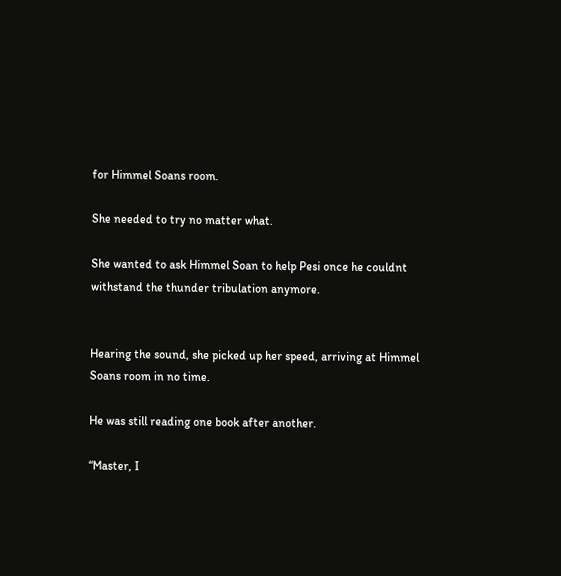for Himmel Soans room.

She needed to try no matter what.

She wanted to ask Himmel Soan to help Pesi once he couldnt withstand the thunder tribulation anymore.


Hearing the sound, she picked up her speed, arriving at Himmel Soans room in no time.

He was still reading one book after another.

“Master, I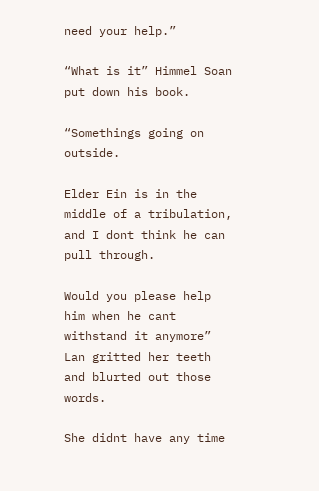need your help.”

“What is it” Himmel Soan put down his book.

“Somethings going on outside.

Elder Ein is in the middle of a tribulation, and I dont think he can pull through.

Would you please help him when he cant withstand it anymore” Lan gritted her teeth and blurted out those words.

She didnt have any time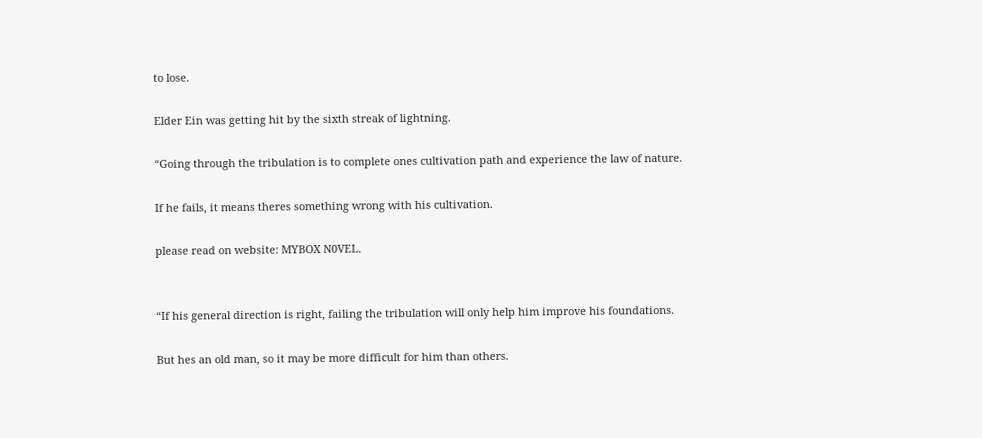to lose.

Elder Ein was getting hit by the sixth streak of lightning.

“Going through the tribulation is to complete ones cultivation path and experience the law of nature.

If he fails, it means theres something wrong with his cultivation.

please read on website: MYBOX N0VEL.


“If his general direction is right, failing the tribulation will only help him improve his foundations.

But hes an old man, so it may be more difficult for him than others.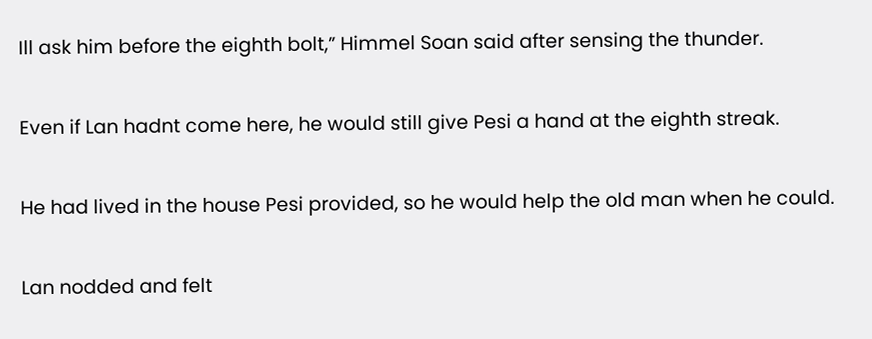Ill ask him before the eighth bolt,” Himmel Soan said after sensing the thunder.

Even if Lan hadnt come here, he would still give Pesi a hand at the eighth streak.

He had lived in the house Pesi provided, so he would help the old man when he could.

Lan nodded and felt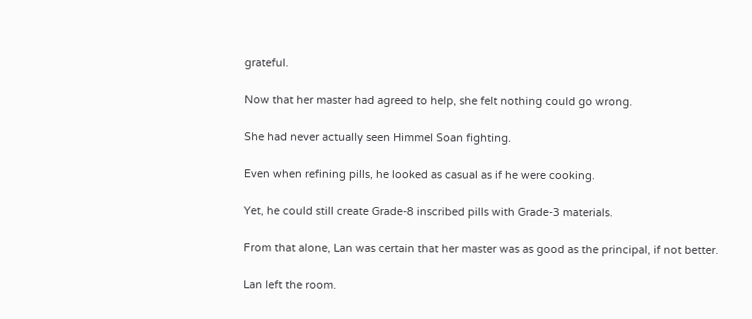grateful.

Now that her master had agreed to help, she felt nothing could go wrong.

She had never actually seen Himmel Soan fighting.

Even when refining pills, he looked as casual as if he were cooking.

Yet, he could still create Grade-8 inscribed pills with Grade-3 materials.

From that alone, Lan was certain that her master was as good as the principal, if not better.

Lan left the room.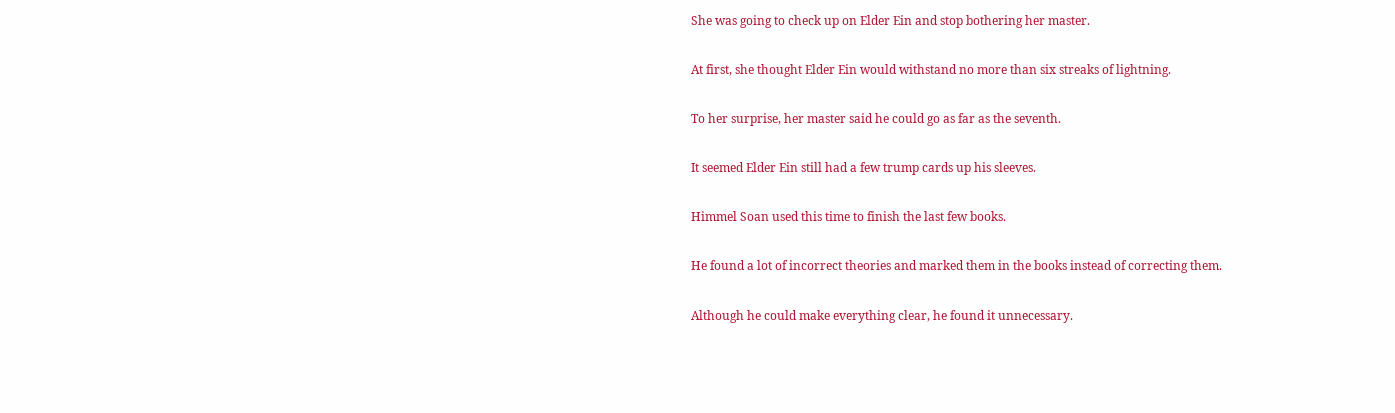She was going to check up on Elder Ein and stop bothering her master.

At first, she thought Elder Ein would withstand no more than six streaks of lightning.

To her surprise, her master said he could go as far as the seventh.

It seemed Elder Ein still had a few trump cards up his sleeves.

Himmel Soan used this time to finish the last few books.

He found a lot of incorrect theories and marked them in the books instead of correcting them.

Although he could make everything clear, he found it unnecessary.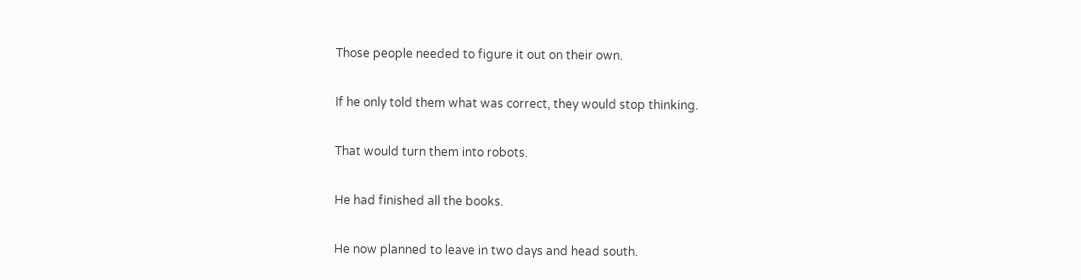Those people needed to figure it out on their own.

If he only told them what was correct, they would stop thinking.

That would turn them into robots.

He had finished all the books.

He now planned to leave in two days and head south.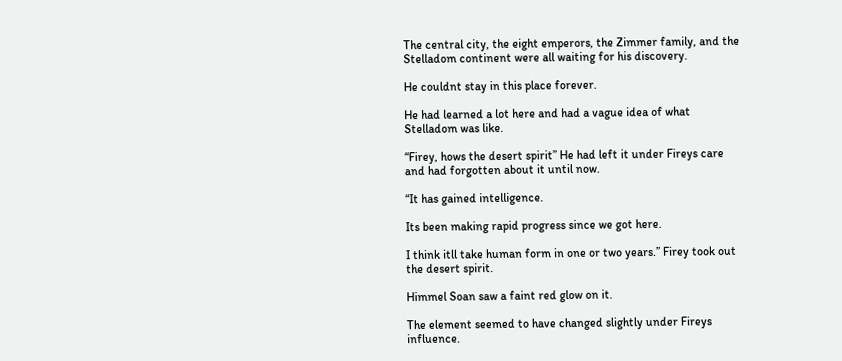The central city, the eight emperors, the Zimmer family, and the Stelladom continent were all waiting for his discovery.

He couldnt stay in this place forever.

He had learned a lot here and had a vague idea of what Stelladom was like.

“Firey, hows the desert spirit” He had left it under Fireys care and had forgotten about it until now.

“It has gained intelligence.

Its been making rapid progress since we got here.

I think itll take human form in one or two years.” Firey took out the desert spirit.

Himmel Soan saw a faint red glow on it.

The element seemed to have changed slightly under Fireys influence.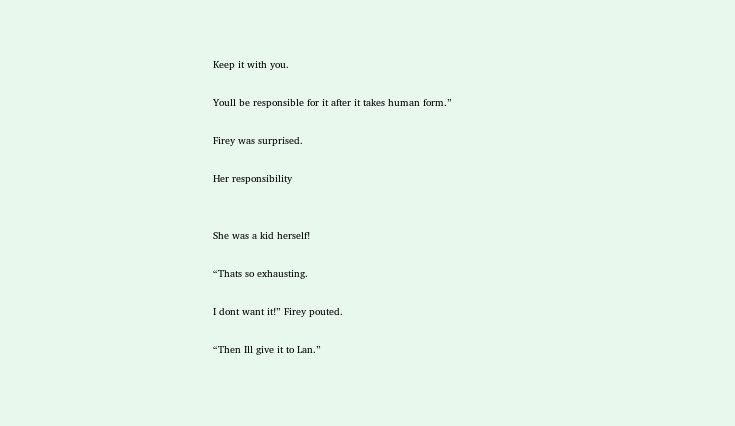Keep it with you.

Youll be responsible for it after it takes human form.”

Firey was surprised.

Her responsibility


She was a kid herself!

“Thats so exhausting.

I dont want it!” Firey pouted.

“Then Ill give it to Lan.”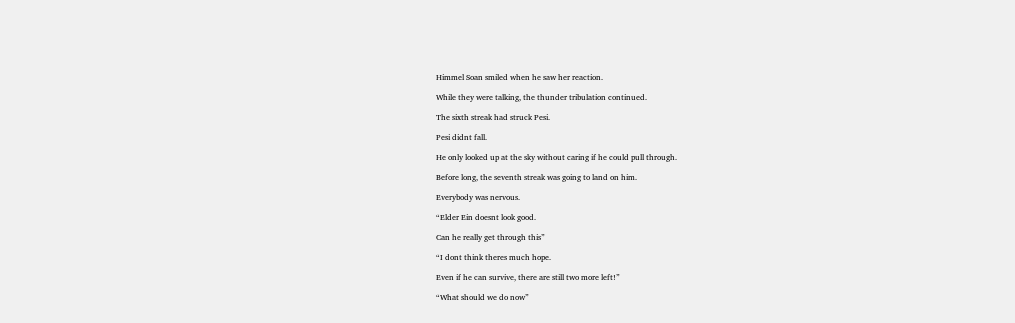Himmel Soan smiled when he saw her reaction.

While they were talking, the thunder tribulation continued.

The sixth streak had struck Pesi.

Pesi didnt fall.

He only looked up at the sky without caring if he could pull through.

Before long, the seventh streak was going to land on him.

Everybody was nervous.

“Elder Ein doesnt look good.

Can he really get through this”

“I dont think theres much hope.

Even if he can survive, there are still two more left!”

“What should we do now”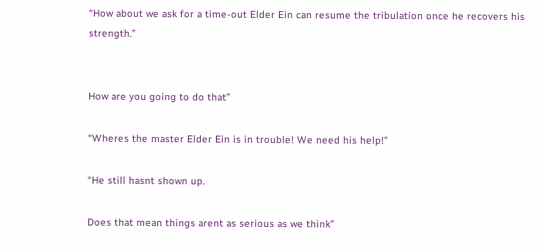“How about we ask for a time-out Elder Ein can resume the tribulation once he recovers his strength.”


How are you going to do that”

“Wheres the master Elder Ein is in trouble! We need his help!”

“He still hasnt shown up.

Does that mean things arent as serious as we think”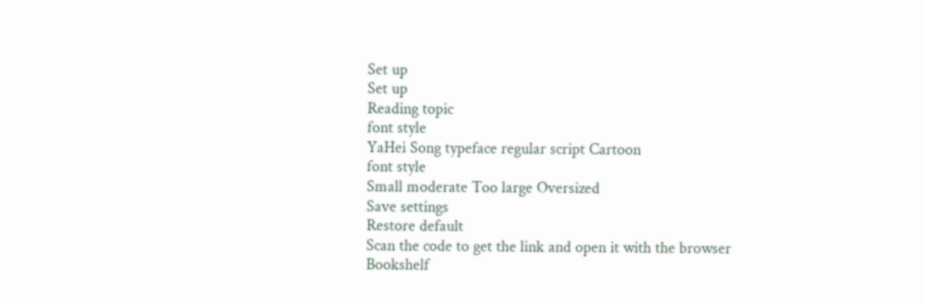Set up
Set up
Reading topic
font style
YaHei Song typeface regular script Cartoon
font style
Small moderate Too large Oversized
Save settings
Restore default
Scan the code to get the link and open it with the browser
Bookshelf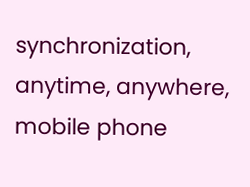synchronization, anytime, anywhere, mobile phone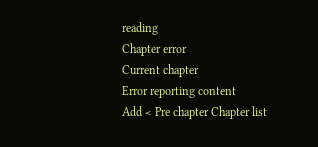reading
Chapter error
Current chapter
Error reporting content
Add < Pre chapter Chapter list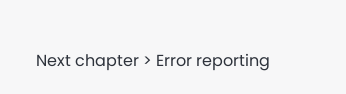Next chapter > Error reporting